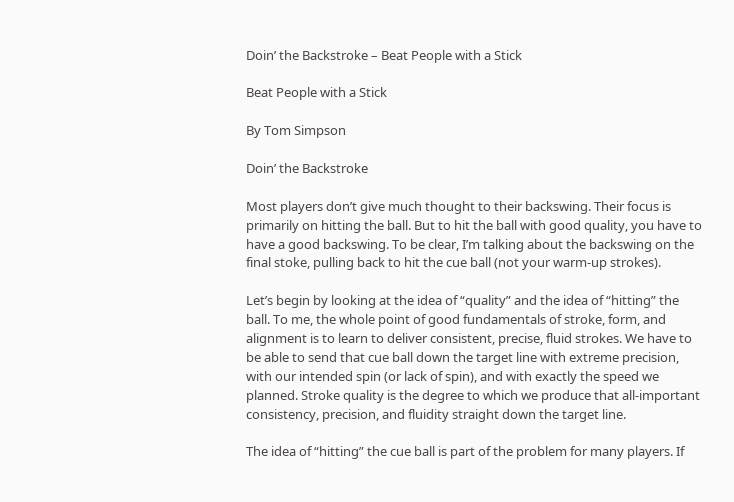Doin’ the Backstroke – Beat People with a Stick

Beat People with a Stick

By Tom Simpson

Doin’ the Backstroke

Most players don’t give much thought to their backswing. Their focus is primarily on hitting the ball. But to hit the ball with good quality, you have to have a good backswing. To be clear, I’m talking about the backswing on the final stoke, pulling back to hit the cue ball (not your warm-up strokes).

Let’s begin by looking at the idea of “quality” and the idea of “hitting” the ball. To me, the whole point of good fundamentals of stroke, form, and alignment is to learn to deliver consistent, precise, fluid strokes. We have to be able to send that cue ball down the target line with extreme precision, with our intended spin (or lack of spin), and with exactly the speed we planned. Stroke quality is the degree to which we produce that all-important consistency, precision, and fluidity straight down the target line.

The idea of “hitting” the cue ball is part of the problem for many players. If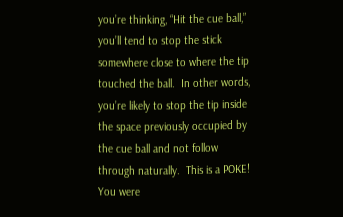you’re thinking, “Hit the cue ball,” you’ll tend to stop the stick somewhere close to where the tip touched the ball.  In other words, you’re likely to stop the tip inside the space previously occupied by the cue ball and not follow through naturally.  This is a POKE! You were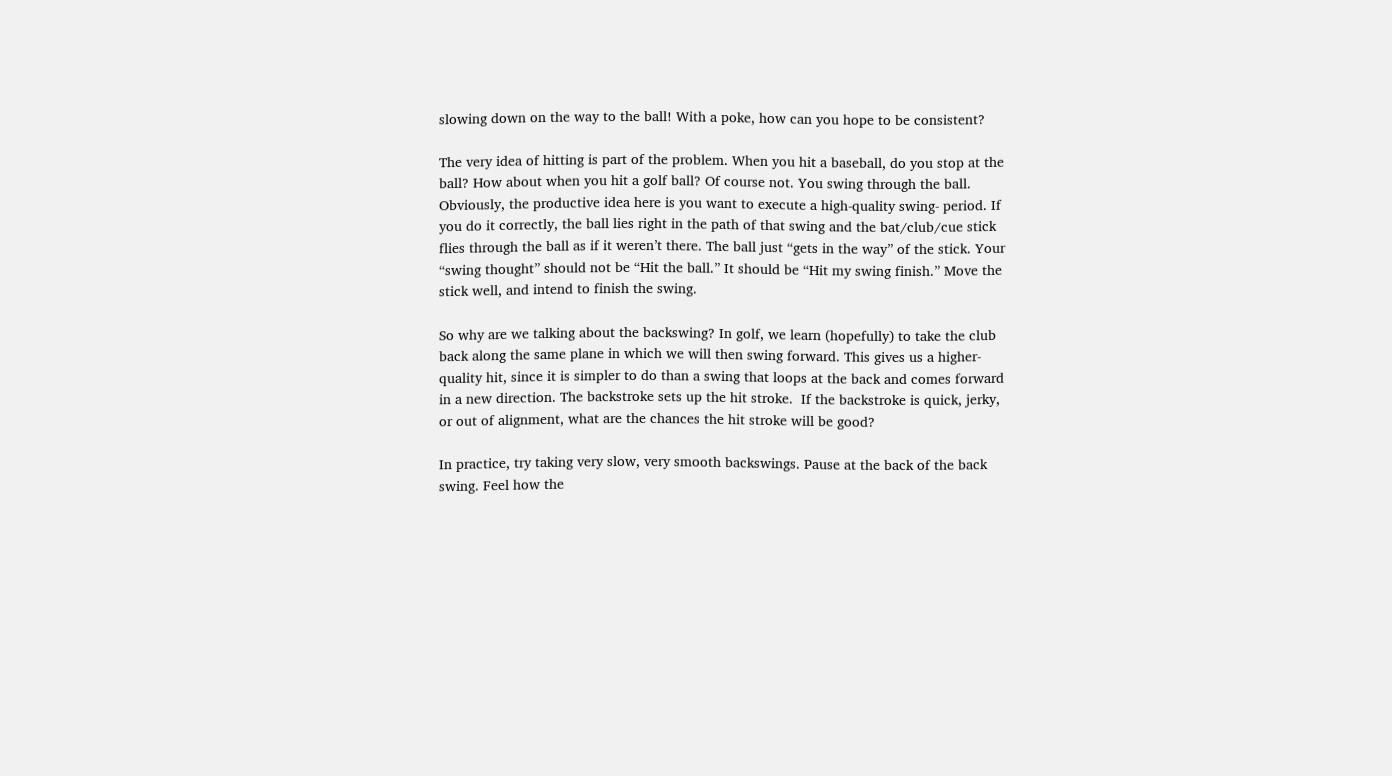slowing down on the way to the ball! With a poke, how can you hope to be consistent?

The very idea of hitting is part of the problem. When you hit a baseball, do you stop at the ball? How about when you hit a golf ball? Of course not. You swing through the ball. Obviously, the productive idea here is you want to execute a high-quality swing- period. If you do it correctly, the ball lies right in the path of that swing and the bat/club/cue stick flies through the ball as if it weren’t there. The ball just “gets in the way” of the stick. Your “swing thought” should not be “Hit the ball.” It should be “Hit my swing finish.” Move the stick well, and intend to finish the swing.

So why are we talking about the backswing? In golf, we learn (hopefully) to take the club back along the same plane in which we will then swing forward. This gives us a higher-quality hit, since it is simpler to do than a swing that loops at the back and comes forward in a new direction. The backstroke sets up the hit stroke.  If the backstroke is quick, jerky, or out of alignment, what are the chances the hit stroke will be good?

In practice, try taking very slow, very smooth backswings. Pause at the back of the back swing. Feel how the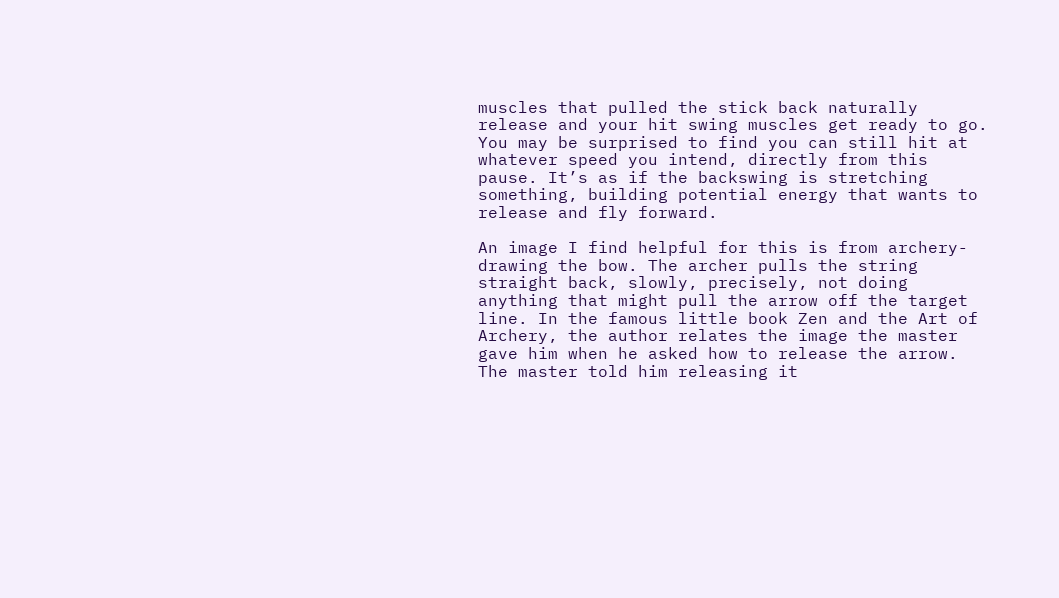muscles that pulled the stick back naturally release and your hit swing muscles get ready to go. You may be surprised to find you can still hit at whatever speed you intend, directly from this pause. It’s as if the backswing is stretching something, building potential energy that wants to release and fly forward.

An image I find helpful for this is from archery-drawing the bow. The archer pulls the string straight back, slowly, precisely, not doing anything that might pull the arrow off the target line. In the famous little book Zen and the Art of Archery, the author relates the image the master gave him when he asked how to release the arrow. The master told him releasing it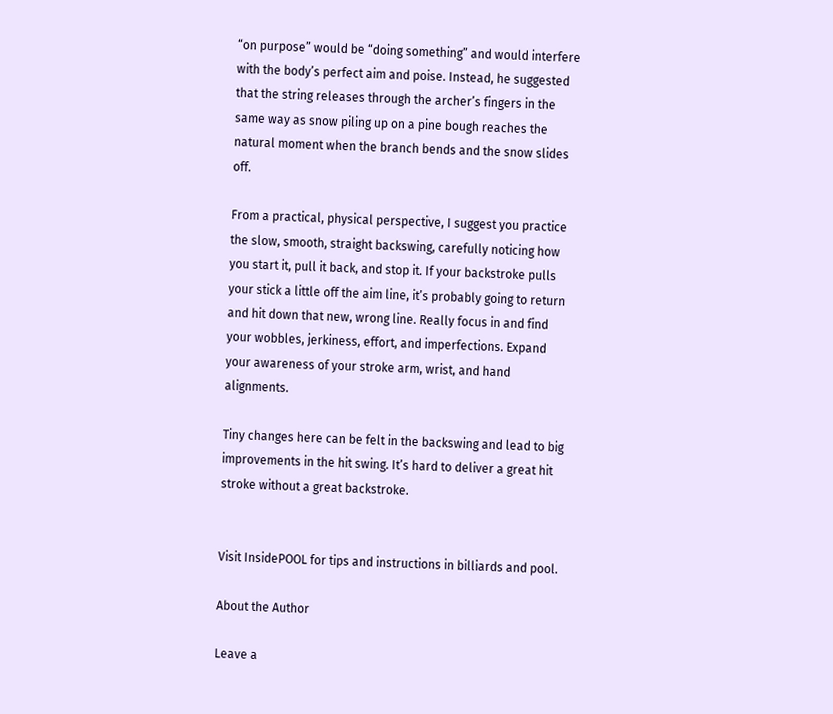“on purpose” would be “doing something” and would interfere with the body’s perfect aim and poise. Instead, he suggested that the string releases through the archer’s fingers in the same way as snow piling up on a pine bough reaches the natural moment when the branch bends and the snow slides off.

From a practical, physical perspective, I suggest you practice the slow, smooth, straight backswing, carefully noticing how you start it, pull it back, and stop it. If your backstroke pulls your stick a little off the aim line, it’s probably going to return and hit down that new, wrong line. Really focus in and find your wobbles, jerkiness, effort, and imperfections. Expand your awareness of your stroke arm, wrist, and hand alignments.

Tiny changes here can be felt in the backswing and lead to big improvements in the hit swing. It’s hard to deliver a great hit stroke without a great backstroke.


Visit InsidePOOL for tips and instructions in billiards and pool.

About the Author

Leave a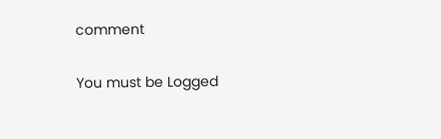comment

You must be Logged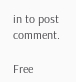in to post comment.

Free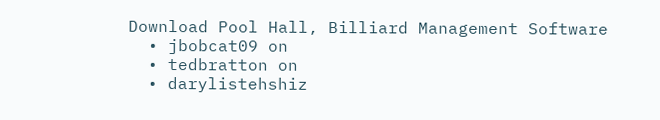Download Pool Hall, Billiard Management Software
  • jbobcat09 on
  • tedbratton on
  • darylistehshiz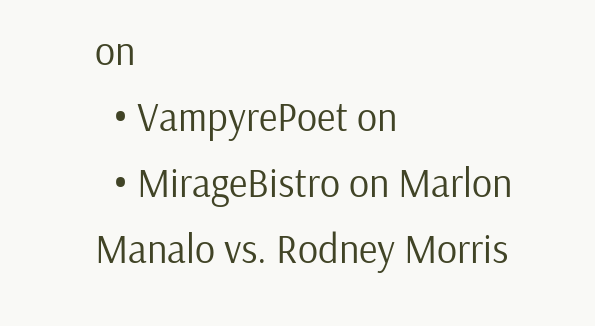on
  • VampyrePoet on
  • MirageBistro on Marlon Manalo vs. Rodney Morris